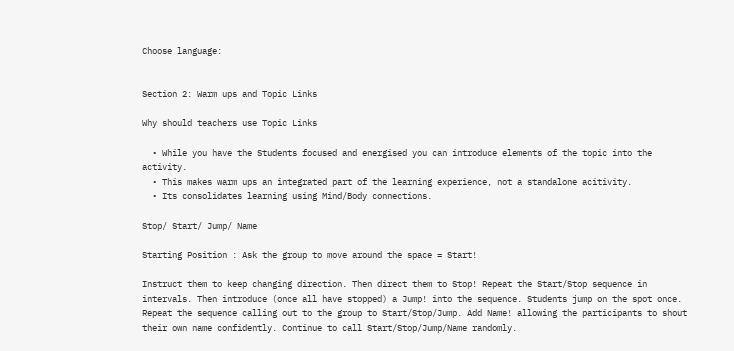Choose language:


Section 2: Warm ups and Topic Links

Why should teachers use Topic Links

  • While you have the Students focused and energised you can introduce elements of the topic into the activity.
  • This makes warm ups an integrated part of the learning experience, not a standalone acitivity.
  • Its consolidates learning using Mind/Body connections.

Stop/ Start/ Jump/ Name

Starting Position : Ask the group to move around the space = Start!

Instruct them to keep changing direction. Then direct them to Stop! Repeat the Start/Stop sequence in intervals. Then introduce (once all have stopped) a Jump! into the sequence. Students jump on the spot once. Repeat the sequence calling out to the group to Start/Stop/Jump. Add Name! allowing the participants to shout their own name confidently. Continue to call Start/Stop/Jump/Name randomly.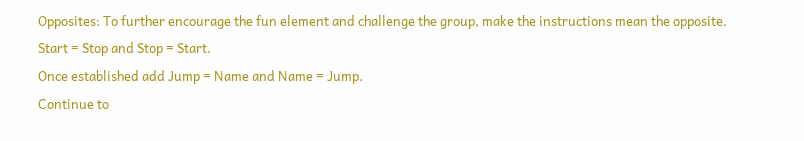Opposites: To further encourage the fun element and challenge the group, make the instructions mean the opposite.
Start = Stop and Stop = Start.
Once established add Jump = Name and Name = Jump.
Continue to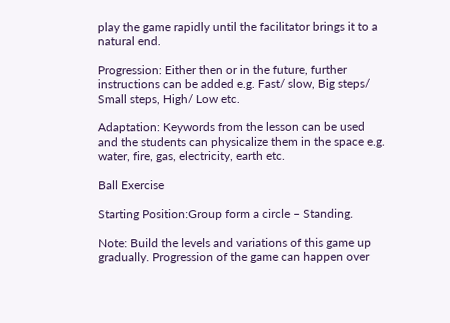play the game rapidly until the facilitator brings it to a natural end.

Progression: Either then or in the future, further instructions can be added e.g. Fast/ slow, Big steps/ Small steps, High/ Low etc.

Adaptation: Keywords from the lesson can be used and the students can physicalize them in the space e.g. water, fire, gas, electricity, earth etc.

Ball Exercise

Starting Position:Group form a circle – Standing.

Note: Build the levels and variations of this game up gradually. Progression of the game can happen over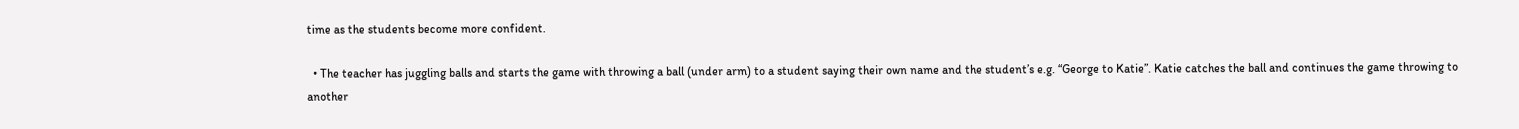time as the students become more confident.

  • The teacher has juggling balls and starts the game with throwing a ball (under arm) to a student saying their own name and the student’s e.g. “George to Katie”. Katie catches the ball and continues the game throwing to another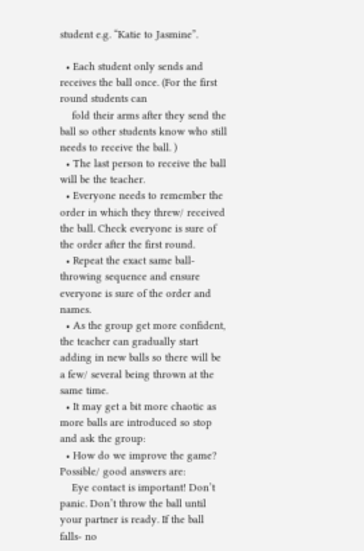student e.g. “Katie to Jasmine”.

  • Each student only sends and receives the ball once. (For the first round students can
    fold their arms after they send the ball so other students know who still needs to receive the ball. )
  • The last person to receive the ball will be the teacher.
  • Everyone needs to remember the order in which they threw/ received the ball. Check everyone is sure of the order after the first round.
  • Repeat the exact same ball-throwing sequence and ensure everyone is sure of the order and names.
  • As the group get more confident, the teacher can gradually start adding in new balls so there will be a few/ several being thrown at the same time.
  • It may get a bit more chaotic as more balls are introduced so stop and ask the group:
  • How do we improve the game? Possible/ good answers are:
    Eye contact is important! Don’t panic. Don’t throw the ball until your partner is ready. If the ball falls- no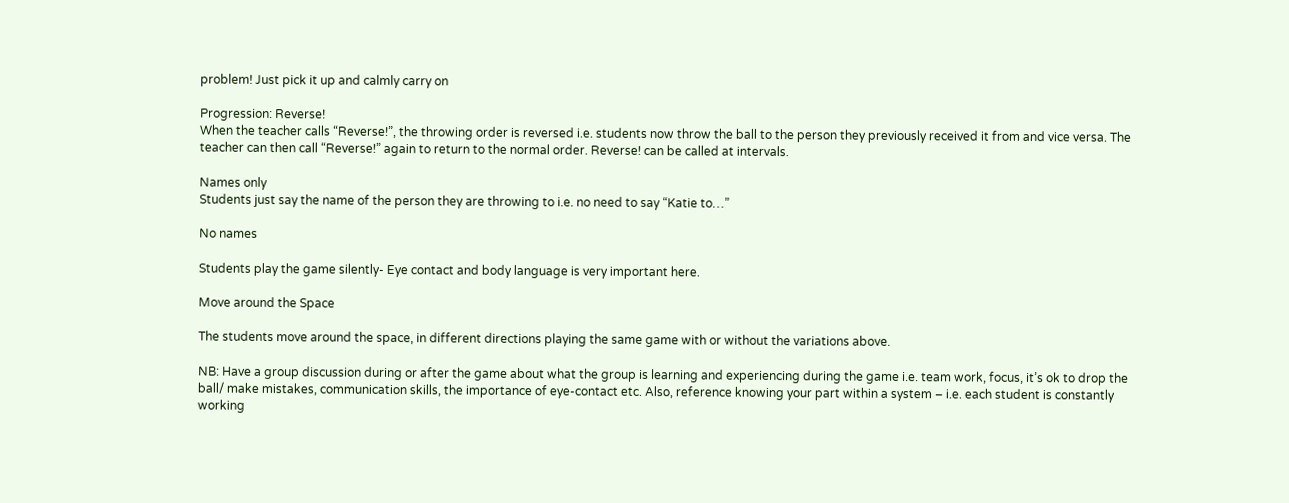problem! Just pick it up and calmly carry on

Progression: Reverse!
When the teacher calls “Reverse!”, the throwing order is reversed i.e. students now throw the ball to the person they previously received it from and vice versa. The teacher can then call “Reverse!” again to return to the normal order. Reverse! can be called at intervals.

Names only
Students just say the name of the person they are throwing to i.e. no need to say “Katie to…”

No names

Students play the game silently- Eye contact and body language is very important here.

Move around the Space

The students move around the space, in different directions playing the same game with or without the variations above.

NB: Have a group discussion during or after the game about what the group is learning and experiencing during the game i.e. team work, focus, it’s ok to drop the ball/ make mistakes, communication skills, the importance of eye-contact etc. Also, reference knowing your part within a system – i.e. each student is constantly working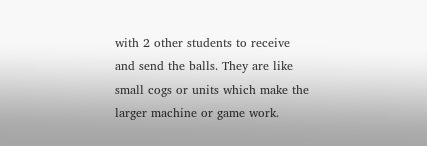with 2 other students to receive and send the balls. They are like small cogs or units which make the
larger machine or game work.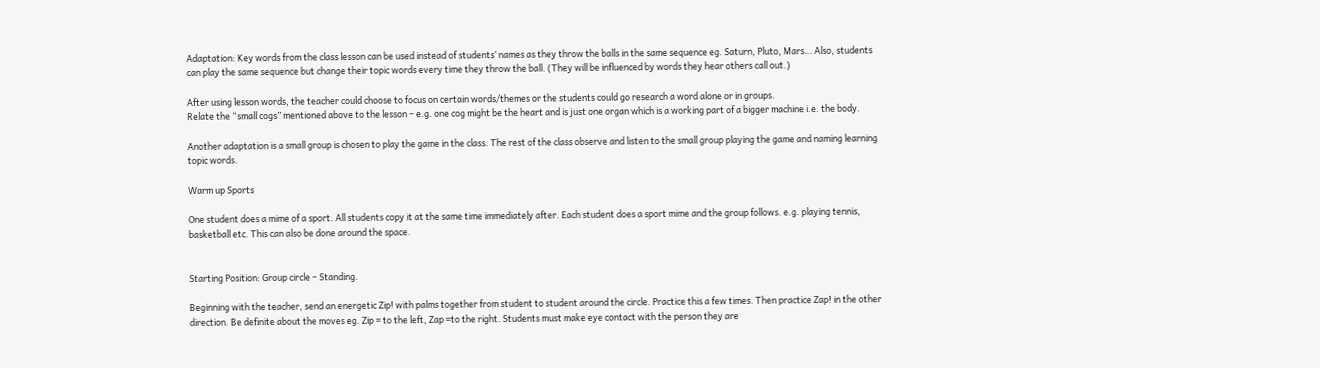Adaptation: Key words from the class lesson can be used instead of students’ names as they throw the balls in the same sequence eg. Saturn, Pluto, Mars… Also, students can play the same sequence but change their topic words every time they throw the ball. (They will be influenced by words they hear others call out.)

After using lesson words, the teacher could choose to focus on certain words/themes or the students could go research a word alone or in groups.
Relate the “small cogs” mentioned above to the lesson – e.g. one cog might be the heart and is just one organ which is a working part of a bigger machine i.e. the body.

Another adaptation is a small group is chosen to play the game in the class. The rest of the class observe and listen to the small group playing the game and naming learning topic words.

Warm up Sports

One student does a mime of a sport. All students copy it at the same time immediately after. Each student does a sport mime and the group follows. e.g. playing tennis, basketball etc. This can also be done around the space.


Starting Position: Group circle – Standing.

Beginning with the teacher, send an energetic Zip! with palms together from student to student around the circle. Practice this a few times. Then practice Zap! in the other direction. Be definite about the moves eg. Zip = to the left, Zap =to the right. Students must make eye contact with the person they are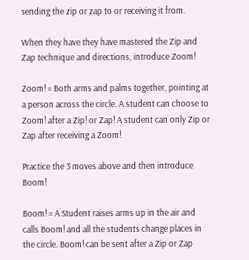sending the zip or zap to or receiving it from.

When they have they have mastered the Zip and Zap technique and directions, introduce Zoom!

Zoom! = Both arms and palms together, pointing at a person across the circle. A student can choose to Zoom! after a Zip! or Zap! A student can only Zip or Zap after receiving a Zoom!

Practice the 3 moves above and then introduce Boom!

Boom! = A Student raises arms up in the air and calls Boom! and all the students change places in the circle. Boom! can be sent after a Zip or Zap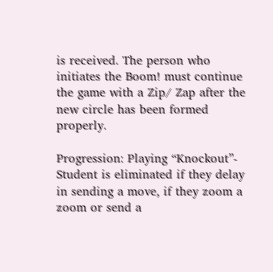is received. The person who initiates the Boom! must continue the game with a Zip/ Zap after the new circle has been formed properly.

Progression: Playing “Knockout”- Student is eliminated if they delay in sending a move, if they zoom a zoom or send a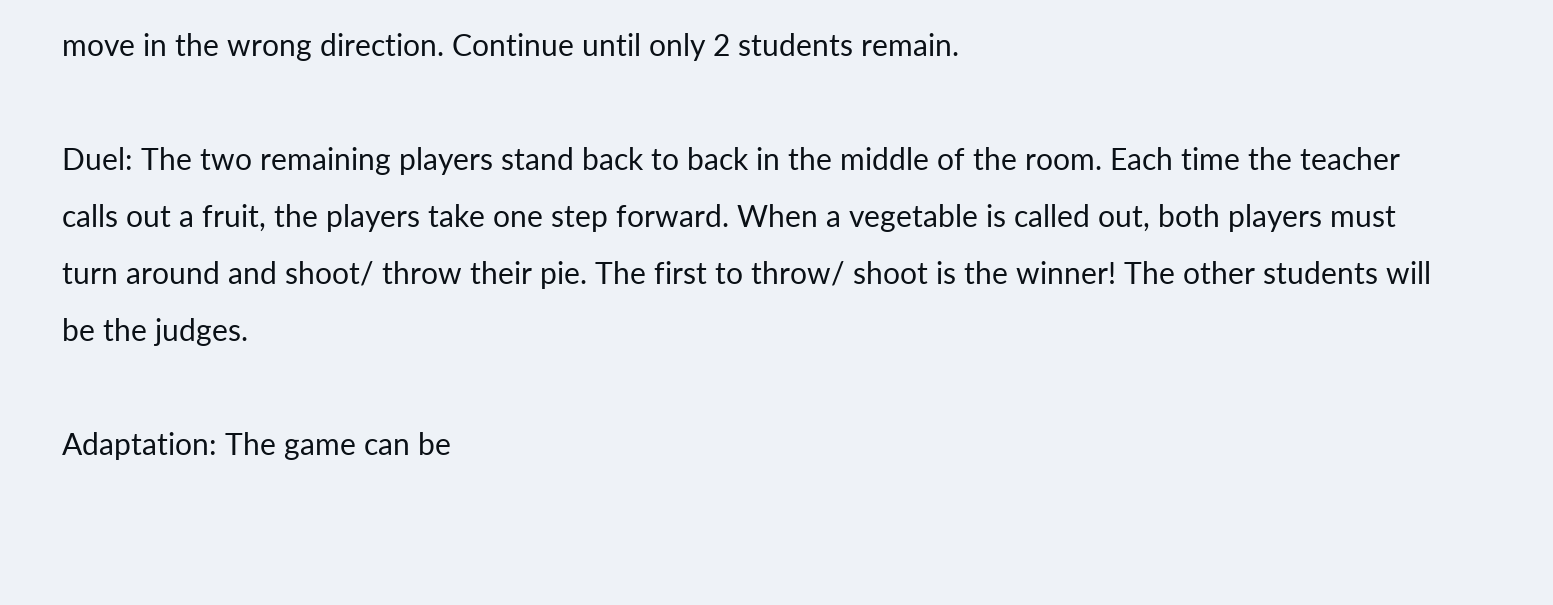move in the wrong direction. Continue until only 2 students remain.

Duel: The two remaining players stand back to back in the middle of the room. Each time the teacher calls out a fruit, the players take one step forward. When a vegetable is called out, both players must turn around and shoot/ throw their pie. The first to throw/ shoot is the winner! The other students will be the judges.

Adaptation: The game can be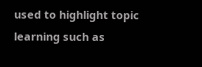used to highlight topic learning such as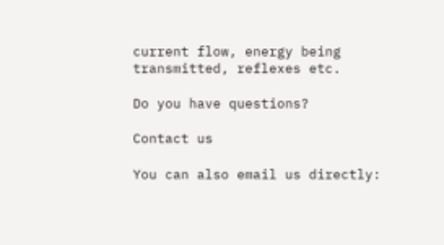current flow, energy being transmitted, reflexes etc.

Do you have questions?

Contact us

You can also email us directly: